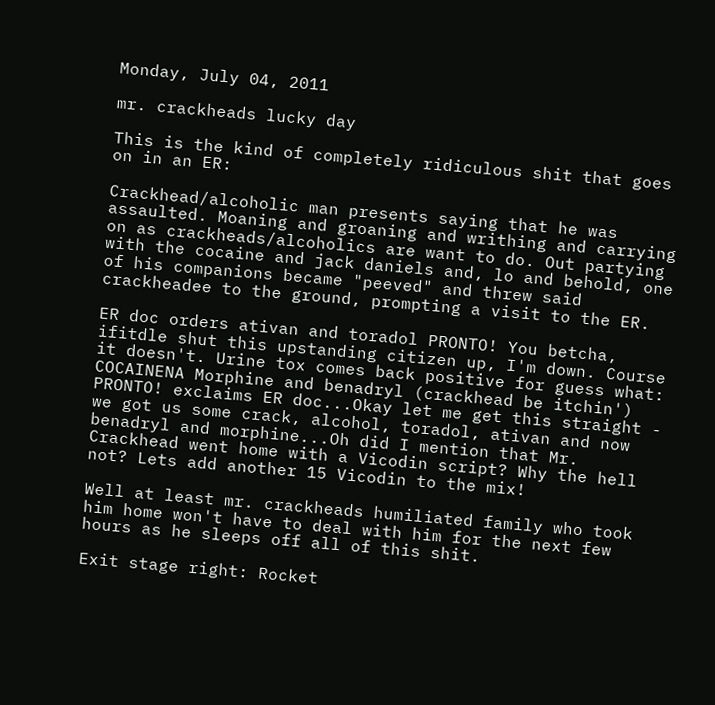Monday, July 04, 2011

mr. crackheads lucky day

This is the kind of completely ridiculous shit that goes on in an ER:

Crackhead/alcoholic man presents saying that he was assaulted. Moaning and groaning and writhing and carrying on as crackheads/alcoholics are want to do. Out partying with the cocaine and jack daniels and, lo and behold, one of his companions became "peeved" and threw said crackheadee to the ground, prompting a visit to the ER.

ER doc orders ativan and toradol PRONTO! You betcha, ifitdle shut this upstanding citizen up, I'm down. Course it doesn't. Urine tox comes back positive for guess what: COCAINENA Morphine and benadryl (crackhead be itchin') PRONTO! exclaims ER doc...Okay let me get this straight - we got us some crack, alcohol, toradol, ativan and now benadryl and morphine...Oh did I mention that Mr. Crackhead went home with a Vicodin script? Why the hell not? Lets add another 15 Vicodin to the mix!

Well at least mr. crackheads humiliated family who took him home won't have to deal with him for the next few hours as he sleeps off all of this shit.

Exit stage right: Rocket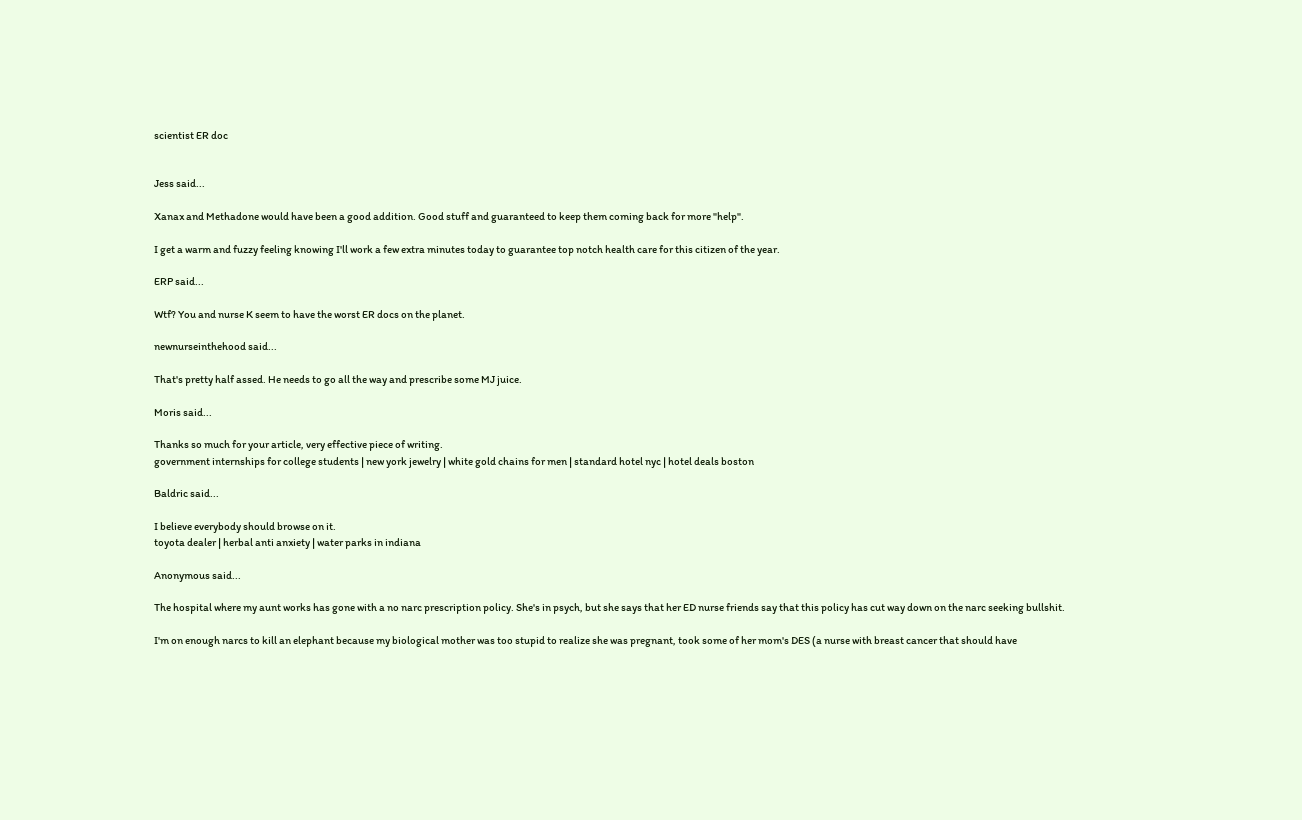scientist ER doc


Jess said...

Xanax and Methadone would have been a good addition. Good stuff and guaranteed to keep them coming back for more "help".

I get a warm and fuzzy feeling knowing I'll work a few extra minutes today to guarantee top notch health care for this citizen of the year.

ERP said...

Wtf? You and nurse K seem to have the worst ER docs on the planet.

newnurseinthehood said...

That's pretty half assed. He needs to go all the way and prescribe some MJ juice.

Moris said...

Thanks so much for your article, very effective piece of writing.
government internships for college students | new york jewelry | white gold chains for men | standard hotel nyc | hotel deals boston

Baldric said...

I believe everybody should browse on it.
toyota dealer | herbal anti anxiety | water parks in indiana

Anonymous said...

The hospital where my aunt works has gone with a no narc prescription policy. She's in psych, but she says that her ED nurse friends say that this policy has cut way down on the narc seeking bullshit.

I'm on enough narcs to kill an elephant because my biological mother was too stupid to realize she was pregnant, took some of her mom's DES (a nurse with breast cancer that should have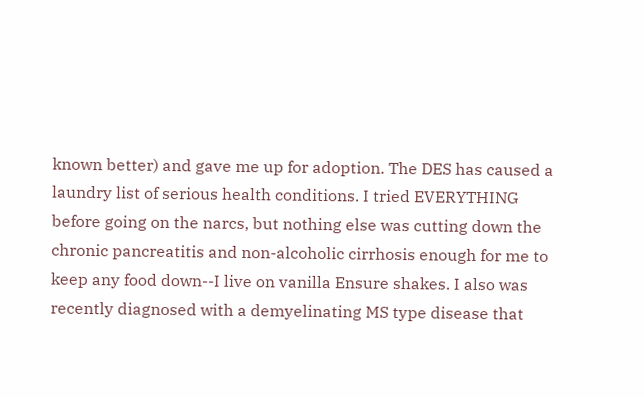known better) and gave me up for adoption. The DES has caused a laundry list of serious health conditions. I tried EVERYTHING before going on the narcs, but nothing else was cutting down the chronic pancreatitis and non-alcoholic cirrhosis enough for me to keep any food down--I live on vanilla Ensure shakes. I also was recently diagnosed with a demyelinating MS type disease that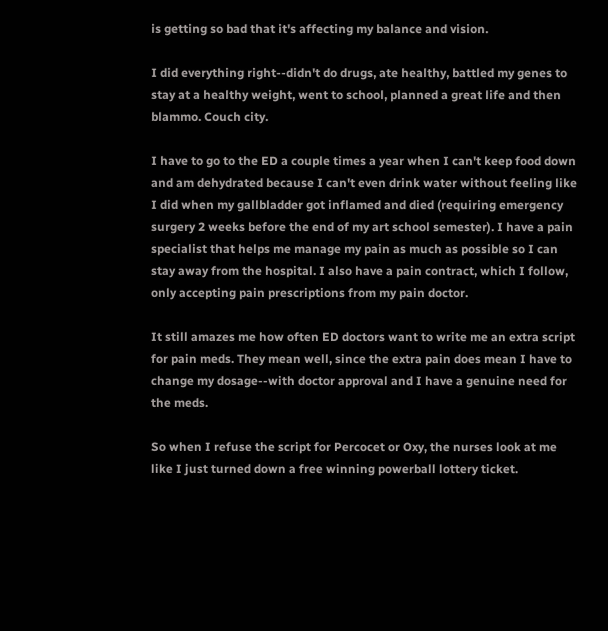is getting so bad that it's affecting my balance and vision.

I did everything right--didn't do drugs, ate healthy, battled my genes to stay at a healthy weight, went to school, planned a great life and then blammo. Couch city.

I have to go to the ED a couple times a year when I can't keep food down and am dehydrated because I can't even drink water without feeling like I did when my gallbladder got inflamed and died (requiring emergency surgery 2 weeks before the end of my art school semester). I have a pain specialist that helps me manage my pain as much as possible so I can stay away from the hospital. I also have a pain contract, which I follow, only accepting pain prescriptions from my pain doctor.

It still amazes me how often ED doctors want to write me an extra script for pain meds. They mean well, since the extra pain does mean I have to change my dosage--with doctor approval and I have a genuine need for the meds.

So when I refuse the script for Percocet or Oxy, the nurses look at me like I just turned down a free winning powerball lottery ticket.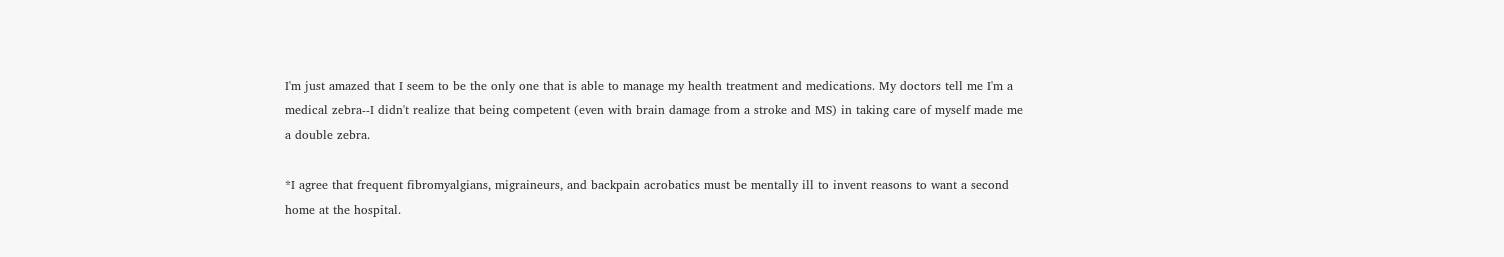I'm just amazed that I seem to be the only one that is able to manage my health treatment and medications. My doctors tell me I'm a medical zebra--I didn't realize that being competent (even with brain damage from a stroke and MS) in taking care of myself made me a double zebra.

*I agree that frequent fibromyalgians, migraineurs, and backpain acrobatics must be mentally ill to invent reasons to want a second home at the hospital.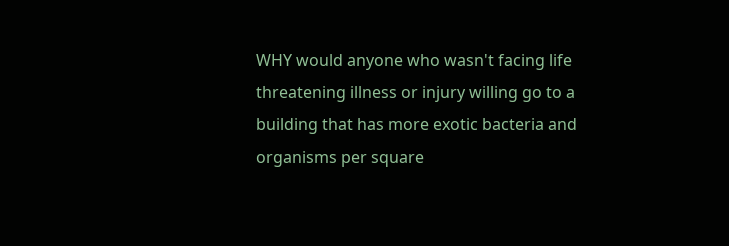WHY would anyone who wasn't facing life threatening illness or injury willing go to a building that has more exotic bacteria and organisms per square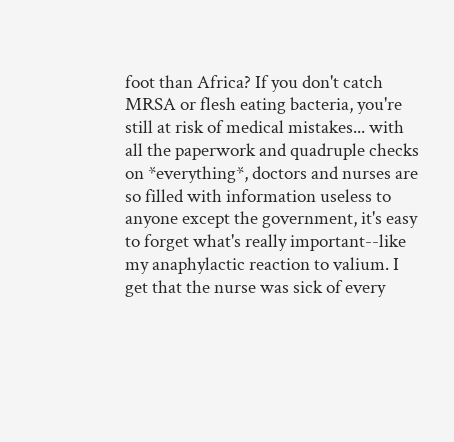foot than Africa? If you don't catch MRSA or flesh eating bacteria, you're still at risk of medical mistakes... with all the paperwork and quadruple checks on *everything*, doctors and nurses are so filled with information useless to anyone except the government, it's easy to forget what's really important--like my anaphylactic reaction to valium. I get that the nurse was sick of every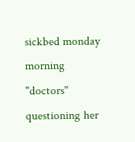sickbed monday morning "doctors" questioning her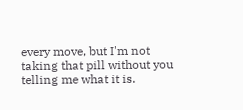every move, but I'm not taking that pill without you telling me what it is.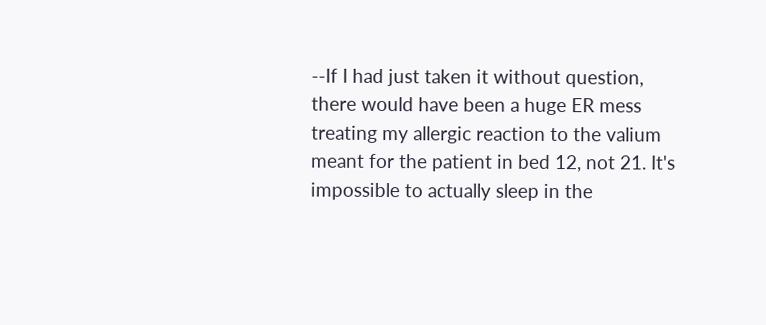--If I had just taken it without question, there would have been a huge ER mess treating my allergic reaction to the valium meant for the patient in bed 12, not 21. It's impossible to actually sleep in the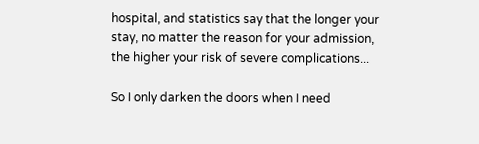hospital, and statistics say that the longer your stay, no matter the reason for your admission, the higher your risk of severe complications...

So I only darken the doors when I need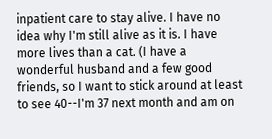inpatient care to stay alive. I have no idea why I'm still alive as it is. I have more lives than a cat. (I have a wonderful husband and a few good friends, so I want to stick around at least to see 40--I'm 37 next month and am on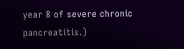year 8 of severe chronic pancreatitis.)